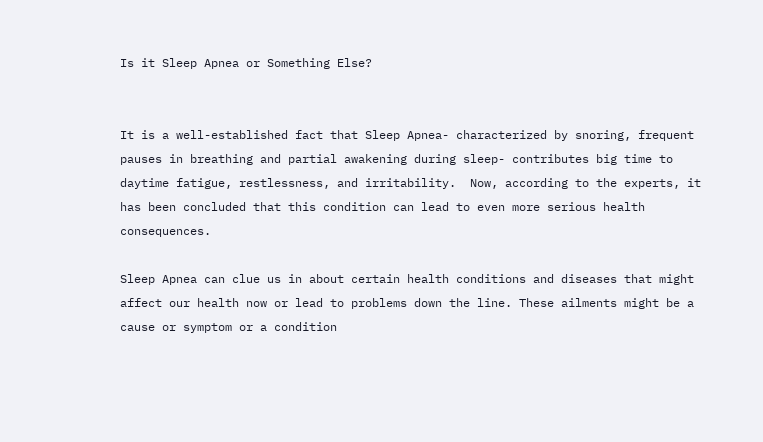Is it Sleep Apnea or Something Else?


It is a well-established fact that Sleep Apnea- characterized by snoring, frequent pauses in breathing and partial awakening during sleep- contributes big time to daytime fatigue, restlessness, and irritability.  Now, according to the experts, it has been concluded that this condition can lead to even more serious health consequences.

Sleep Apnea can clue us in about certain health conditions and diseases that might affect our health now or lead to problems down the line. These ailments might be a cause or symptom or a condition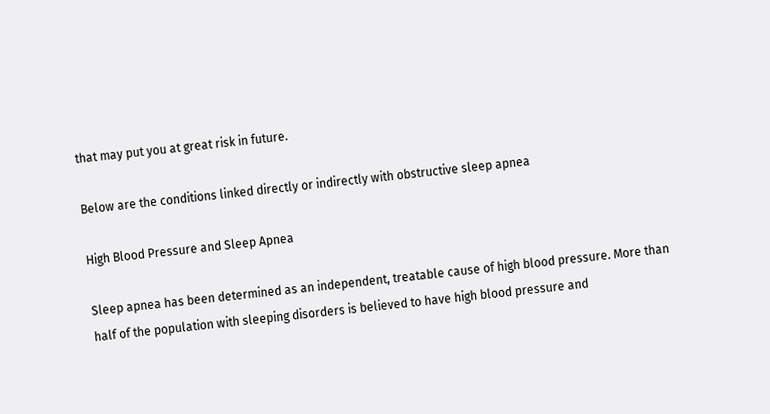that may put you at great risk in future.

Below are the conditions linked directly or indirectly with obstructive sleep apnea

High Blood Pressure and Sleep Apnea

Sleep apnea has been determined as an independent, treatable cause of high blood pressure. More than half of the population with sleeping disorders is believed to have high blood pressure and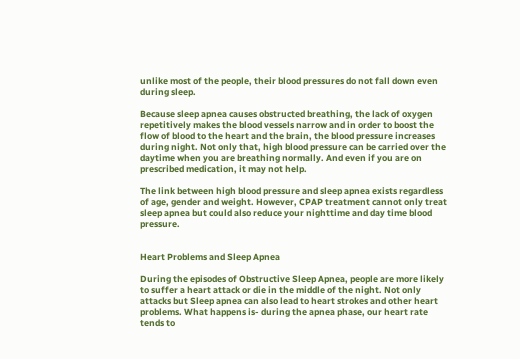unlike most of the people, their blood pressures do not fall down even during sleep.

Because sleep apnea causes obstructed breathing, the lack of oxygen repetitively makes the blood vessels narrow and in order to boost the flow of blood to the heart and the brain, the blood pressure increases during night. Not only that, high blood pressure can be carried over the daytime when you are breathing normally. And even if you are on prescribed medication, it may not help.

The link between high blood pressure and sleep apnea exists regardless of age, gender and weight. However, CPAP treatment cannot only treat sleep apnea but could also reduce your nighttime and day time blood pressure.


Heart Problems and Sleep Apnea

During the episodes of Obstructive Sleep Apnea, people are more likely to suffer a heart attack or die in the middle of the night. Not only attacks but Sleep apnea can also lead to heart strokes and other heart problems. What happens is- during the apnea phase, our heart rate tends to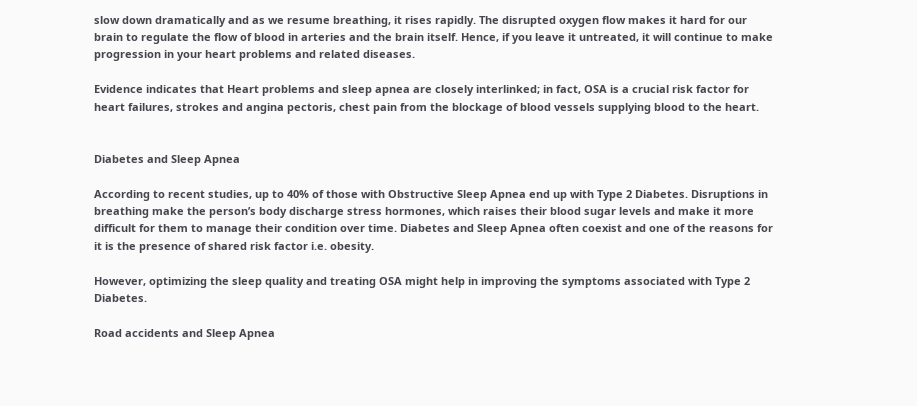slow down dramatically and as we resume breathing, it rises rapidly. The disrupted oxygen flow makes it hard for our brain to regulate the flow of blood in arteries and the brain itself. Hence, if you leave it untreated, it will continue to make progression in your heart problems and related diseases.

Evidence indicates that Heart problems and sleep apnea are closely interlinked; in fact, OSA is a crucial risk factor for heart failures, strokes and angina pectoris, chest pain from the blockage of blood vessels supplying blood to the heart.


Diabetes and Sleep Apnea

According to recent studies, up to 40% of those with Obstructive Sleep Apnea end up with Type 2 Diabetes. Disruptions in breathing make the person’s body discharge stress hormones, which raises their blood sugar levels and make it more difficult for them to manage their condition over time. Diabetes and Sleep Apnea often coexist and one of the reasons for it is the presence of shared risk factor i.e. obesity.

However, optimizing the sleep quality and treating OSA might help in improving the symptoms associated with Type 2 Diabetes.

Road accidents and Sleep Apnea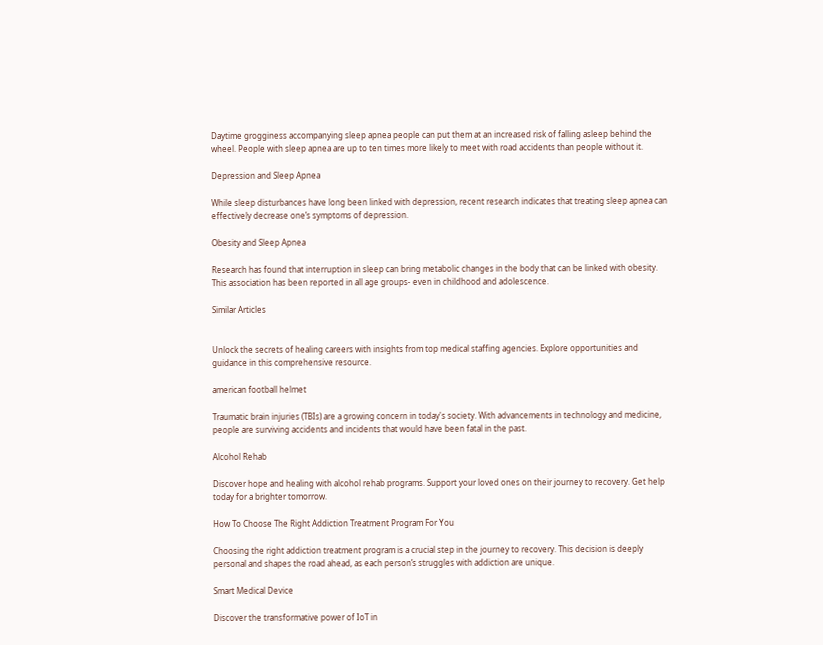Daytime grogginess accompanying sleep apnea people can put them at an increased risk of falling asleep behind the wheel. People with sleep apnea are up to ten times more likely to meet with road accidents than people without it.

Depression and Sleep Apnea

While sleep disturbances have long been linked with depression, recent research indicates that treating sleep apnea can effectively decrease one’s symptoms of depression.

Obesity and Sleep Apnea

Research has found that interruption in sleep can bring metabolic changes in the body that can be linked with obesity. This association has been reported in all age groups- even in childhood and adolescence.

Similar Articles


Unlock the secrets of healing careers with insights from top medical staffing agencies. Explore opportunities and guidance in this comprehensive resource.

american football helmet

Traumatic brain injuries (TBIs) are a growing concern in today's society. With advancements in technology and medicine, people are surviving accidents and incidents that would have been fatal in the past.

Alcohol Rehab

Discover hope and healing with alcohol rehab programs. Support your loved ones on their journey to recovery. Get help today for a brighter tomorrow.

How To Choose The Right Addiction Treatment Program For You

Choosing the right addiction treatment program is a crucial step in the journey to recovery. This decision is deeply personal and shapes the road ahead, as each person’s struggles with addiction are unique.

Smart Medical Device

Discover the transformative power of IoT in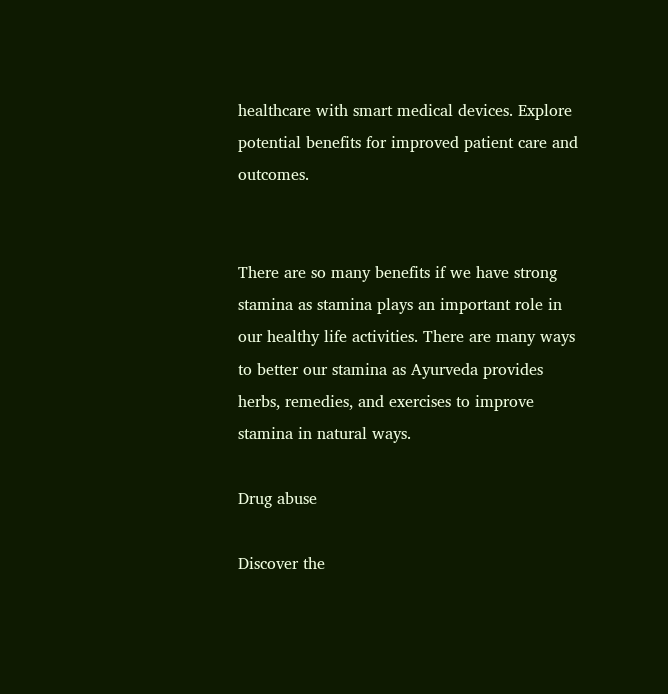healthcare with smart medical devices. Explore potential benefits for improved patient care and outcomes.


There are so many benefits if we have strong stamina as stamina plays an important role in our healthy life activities. There are many ways to better our stamina as Ayurveda provides herbs, remedies, and exercises to improve stamina in natural ways.

Drug abuse

Discover the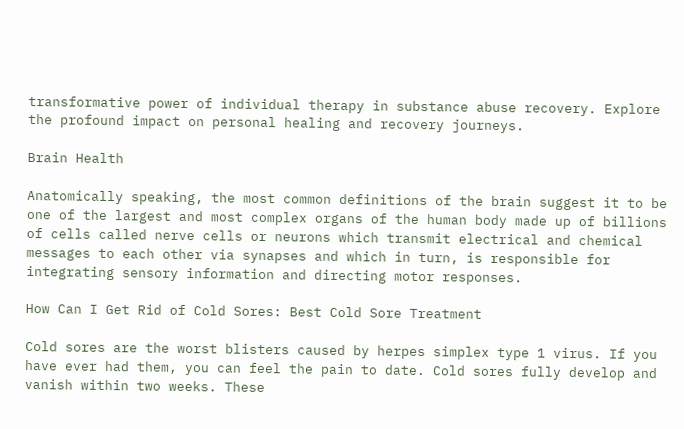transformative power of individual therapy in substance abuse recovery. Explore the profound impact on personal healing and recovery journeys.

Brain Health

Anatomically speaking, the most common definitions of the brain suggest it to be one of the largest and most complex organs of the human body made up of billions of cells called nerve cells or neurons which transmit electrical and chemical messages to each other via synapses and which in turn, is responsible for integrating sensory information and directing motor responses.

How Can I Get Rid of Cold Sores: Best Cold Sore Treatment

Cold sores are the worst blisters caused by herpes simplex type 1 virus. If you have ever had them, you can feel the pain to date. Cold sores fully develop and vanish within two weeks. These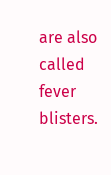are also called fever blisters.